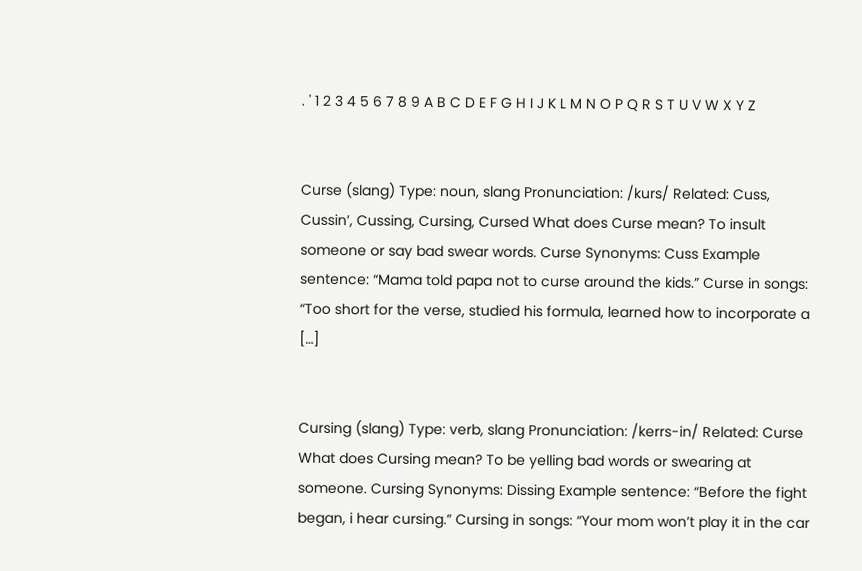. ' 1 2 3 4 5 6 7 8 9 A B C D E F G H I J K L M N O P Q R S T U V W X Y Z


Curse (slang) Type: noun, slang Pronunciation: /kurs/ Related: Cuss, Cussin’, Cussing, Cursing, Cursed What does Curse mean? To insult someone or say bad swear words. Curse Synonyms: Cuss Example sentence: “Mama told papa not to curse around the kids.” Curse in songs: “Too short for the verse, studied his formula, learned how to incorporate a […]


Cursing (slang) Type: verb, slang Pronunciation: /kerrs-in/ Related: Curse What does Cursing mean? To be yelling bad words or swearing at someone. Cursing Synonyms: Dissing Example sentence: “Before the fight began, i hear cursing.” Cursing in songs: “Your mom won’t play it in the car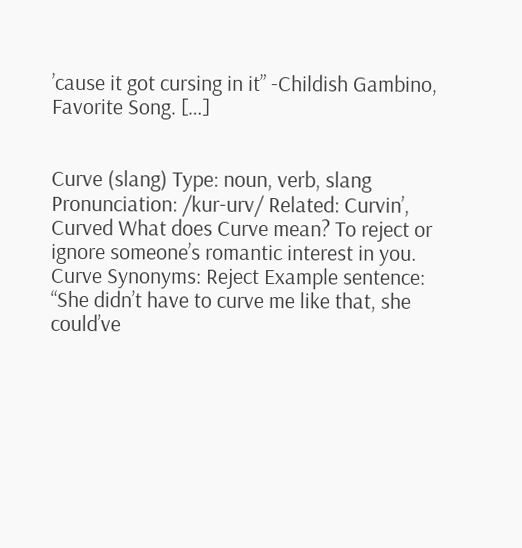’cause it got cursing in it” -Childish Gambino, Favorite Song. […]


Curve (slang) Type: noun, verb, slang Pronunciation: /kur-urv/ Related: Curvin’, Curved What does Curve mean? To reject or ignore someone’s romantic interest in you. Curve Synonyms: Reject Example sentence: “She didn’t have to curve me like that, she could’ve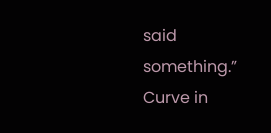said something.” Curve in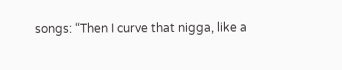songs: “Then I curve that nigga, like a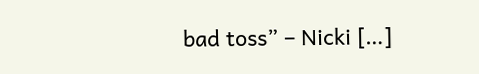bad toss” – Nicki […]